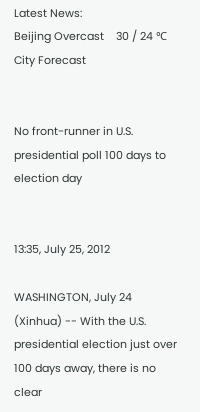Latest News:
Beijing Overcast    30 / 24 ℃  City Forecast


No front-runner in U.S. presidential poll 100 days to election day


13:35, July 25, 2012

WASHINGTON, July 24 (Xinhua) -- With the U.S. presidential election just over 100 days away, there is no clear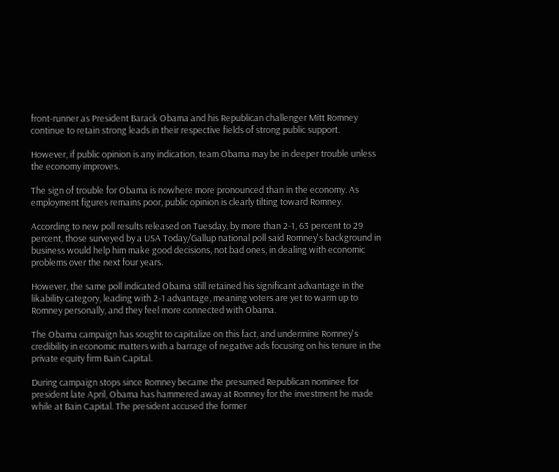front-runner as President Barack Obama and his Republican challenger Mitt Romney continue to retain strong leads in their respective fields of strong public support.

However, if public opinion is any indication, team Obama may be in deeper trouble unless the economy improves.

The sign of trouble for Obama is nowhere more pronounced than in the economy. As employment figures remains poor, public opinion is clearly tilting toward Romney.

According to new poll results released on Tuesday, by more than 2-1, 63 percent to 29 percent, those surveyed by a USA Today/Gallup national poll said Romney's background in business would help him make good decisions, not bad ones, in dealing with economic problems over the next four years.

However, the same poll indicated Obama still retained his significant advantage in the likability category, leading with 2-1 advantage, meaning voters are yet to warm up to Romney personally, and they feel more connected with Obama.

The Obama campaign has sought to capitalize on this fact, and undermine Romney's credibility in economic matters with a barrage of negative ads focusing on his tenure in the private equity firm Bain Capital.

During campaign stops since Romney became the presumed Republican nominee for president late April, Obama has hammered away at Romney for the investment he made while at Bain Capital. The president accused the former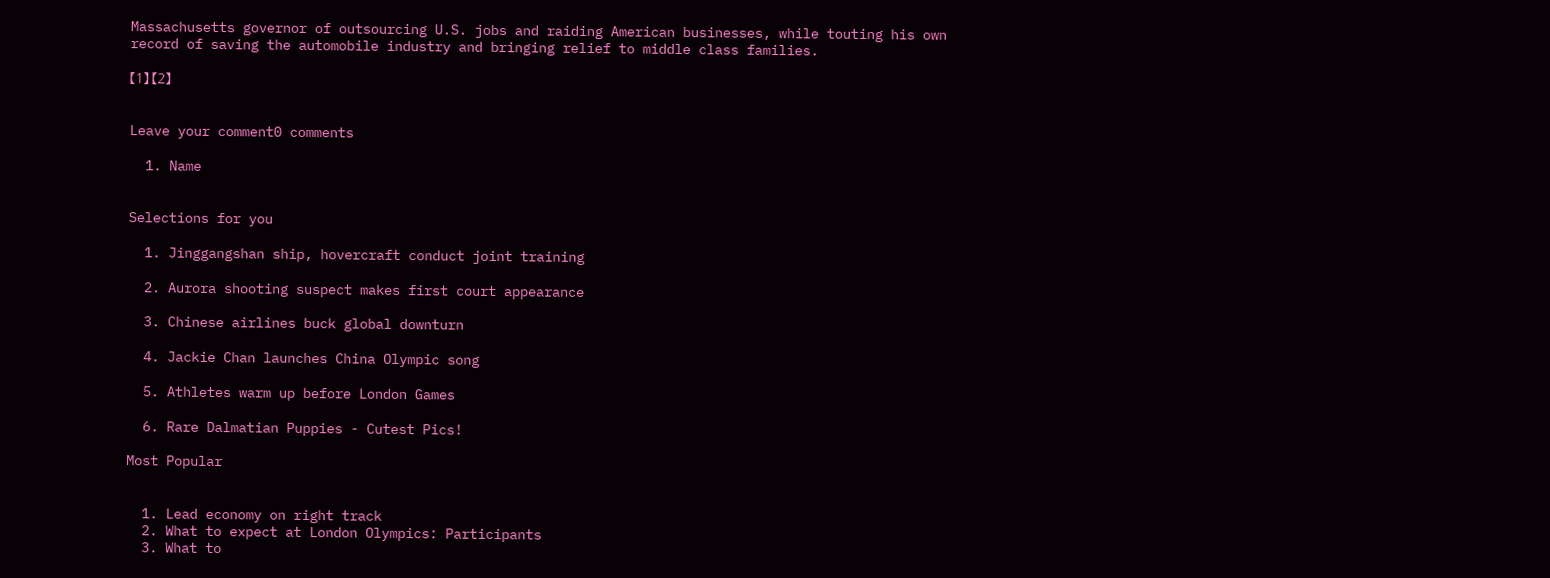Massachusetts governor of outsourcing U.S. jobs and raiding American businesses, while touting his own record of saving the automobile industry and bringing relief to middle class families.

【1】 【2】


Leave your comment0 comments

  1. Name


Selections for you

  1. Jinggangshan ship, hovercraft conduct joint training

  2. Aurora shooting suspect makes first court appearance

  3. Chinese airlines buck global downturn

  4. Jackie Chan launches China Olympic song

  5. Athletes warm up before London Games

  6. Rare Dalmatian Puppies - Cutest Pics!

Most Popular


  1. Lead economy on right track
  2. What to expect at London Olympics: Participants
  3. What to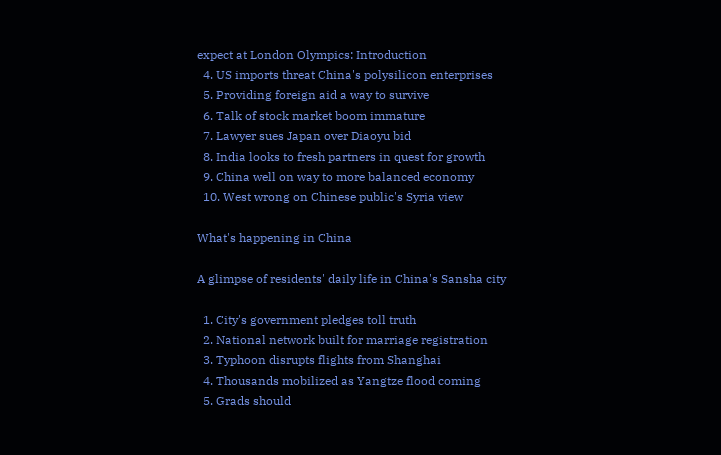expect at London Olympics: Introduction
  4. US imports threat China's polysilicon enterprises
  5. Providing foreign aid a way to survive
  6. Talk of stock market boom immature
  7. Lawyer sues Japan over Diaoyu bid
  8. India looks to fresh partners in quest for growth
  9. China well on way to more balanced economy
  10. West wrong on Chinese public's Syria view

What's happening in China

A glimpse of residents' daily life in China's Sansha city

  1. City's government pledges toll truth
  2. National network built for marriage registration
  3. Typhoon disrupts flights from Shanghai
  4. Thousands mobilized as Yangtze flood coming
  5. Grads should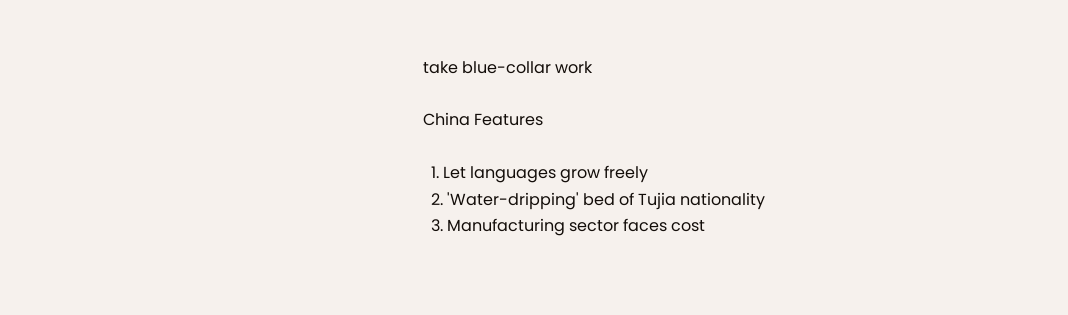take blue-collar work

China Features

  1. Let languages grow freely
  2. 'Water-dripping' bed of Tujia nationality
  3. Manufacturing sector faces cost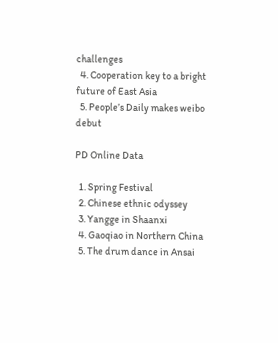challenges
  4. Cooperation key to a bright future of East Asia
  5. People’s Daily makes weibo debut

PD Online Data

  1. Spring Festival
  2. Chinese ethnic odyssey
  3. Yangge in Shaanxi
  4. Gaoqiao in Northern China
  5. The drum dance in Ansai